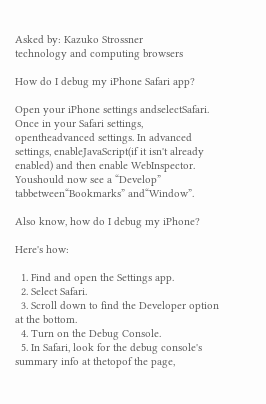Asked by: Kazuko Strossner
technology and computing browsers

How do I debug my iPhone Safari app?

Open your iPhone settings andselectSafari. Once in your Safari settings, opentheadvanced settings. In advanced settings, enableJavaScript(if it isn't already enabled) and then enable WebInspector. Youshould now see a “Develop” tabbetween“Bookmarks” and“Window”.

Also know, how do I debug my iPhone?

Here's how:

  1. Find and open the Settings app.
  2. Select Safari.
  3. Scroll down to find the Developer option at the bottom.
  4. Turn on the Debug Console.
  5. In Safari, look for the debug console's summary info at thetopof the page,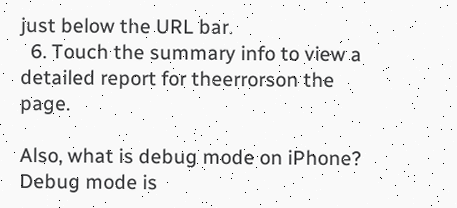just below the URL bar.
  6. Touch the summary info to view a detailed report for theerrorson the page.

Also, what is debug mode on iPhone? Debug mode is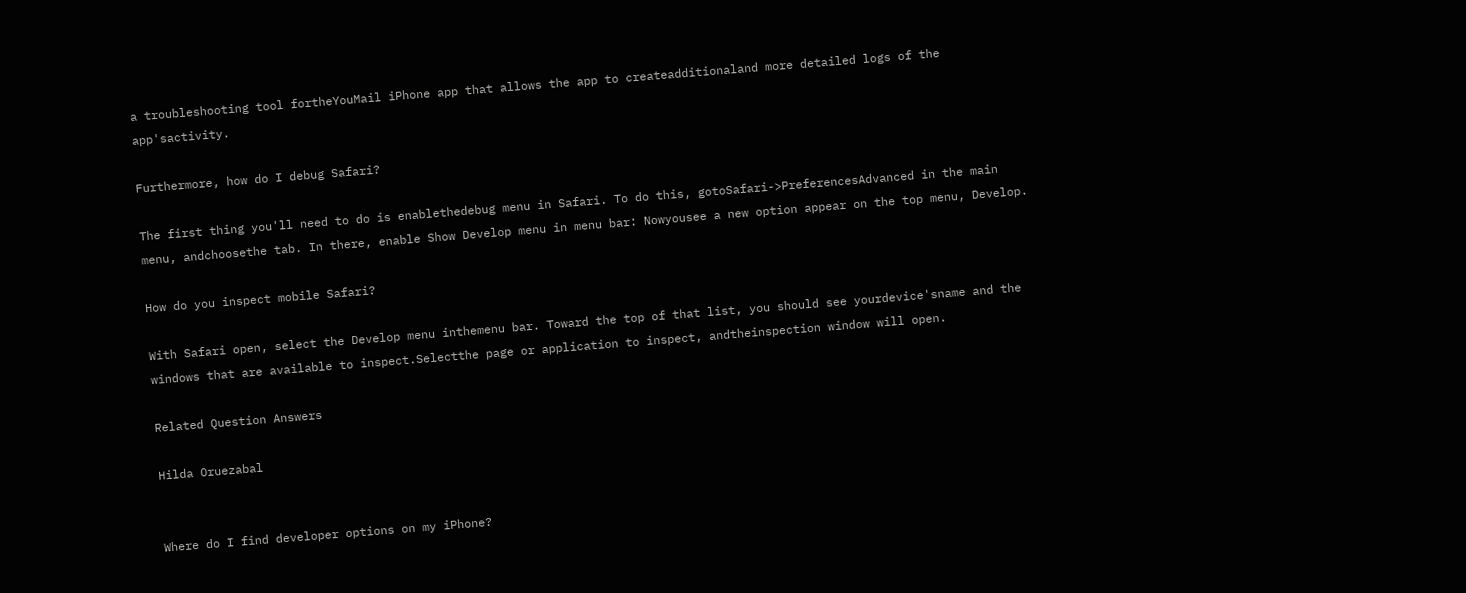a troubleshooting tool fortheYouMail iPhone app that allows the app to createadditionaland more detailed logs of the app'sactivity.

Furthermore, how do I debug Safari?

The first thing you'll need to do is enablethedebug menu in Safari. To do this, gotoSafari->PreferencesAdvanced in the main menu, andchoosethe tab. In there, enable Show Develop menu in menu bar: Nowyousee a new option appear on the top menu, Develop.

How do you inspect mobile Safari?

With Safari open, select the Develop menu inthemenu bar. Toward the top of that list, you should see yourdevice'sname and the windows that are available to inspect.Selectthe page or application to inspect, andtheinspection window will open.

Related Question Answers

Hilda Oruezabal


Where do I find developer options on my iPhone?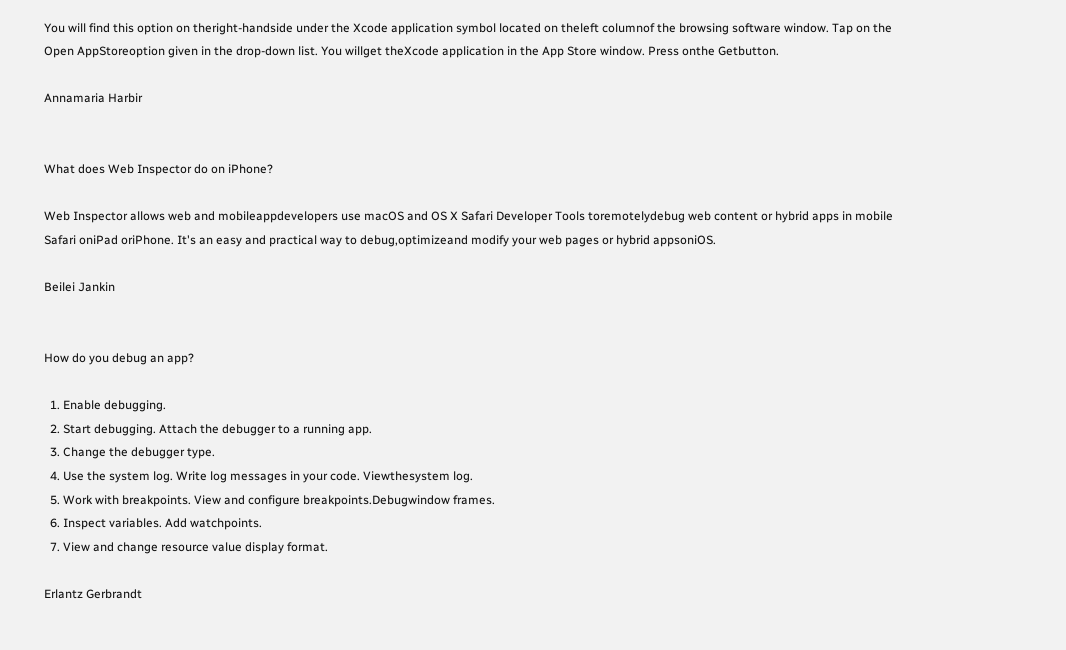You will find this option on theright-handside under the Xcode application symbol located on theleft columnof the browsing software window. Tap on the Open AppStoreoption given in the drop-down list. You willget theXcode application in the App Store window. Press onthe Getbutton.

Annamaria Harbir


What does Web Inspector do on iPhone?

Web Inspector allows web and mobileappdevelopers use macOS and OS X Safari Developer Tools toremotelydebug web content or hybrid apps in mobile Safari oniPad oriPhone. It's an easy and practical way to debug,optimizeand modify your web pages or hybrid appsoniOS.

Beilei Jankin


How do you debug an app?

  1. Enable debugging.
  2. Start debugging. Attach the debugger to a running app.
  3. Change the debugger type.
  4. Use the system log. Write log messages in your code. Viewthesystem log.
  5. Work with breakpoints. View and configure breakpoints.Debugwindow frames.
  6. Inspect variables. Add watchpoints.
  7. View and change resource value display format.

Erlantz Gerbrandt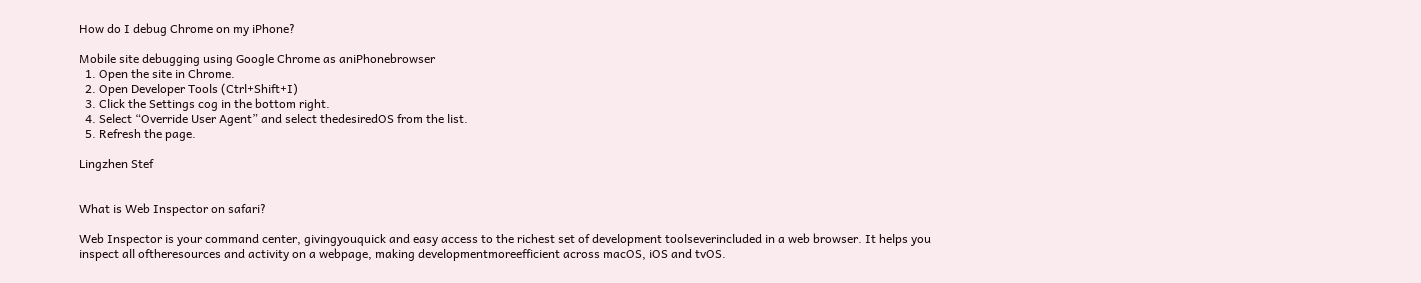How do I debug Chrome on my iPhone?

Mobile site debugging using Google Chrome as aniPhonebrowser
  1. Open the site in Chrome.
  2. Open Developer Tools (Ctrl+Shift+I)
  3. Click the Settings cog in the bottom right.
  4. Select “Override User Agent” and select thedesiredOS from the list.
  5. Refresh the page.

Lingzhen Stef


What is Web Inspector on safari?

Web Inspector is your command center, givingyouquick and easy access to the richest set of development toolseverincluded in a web browser. It helps you inspect all oftheresources and activity on a webpage, making developmentmoreefficient across macOS, iOS and tvOS.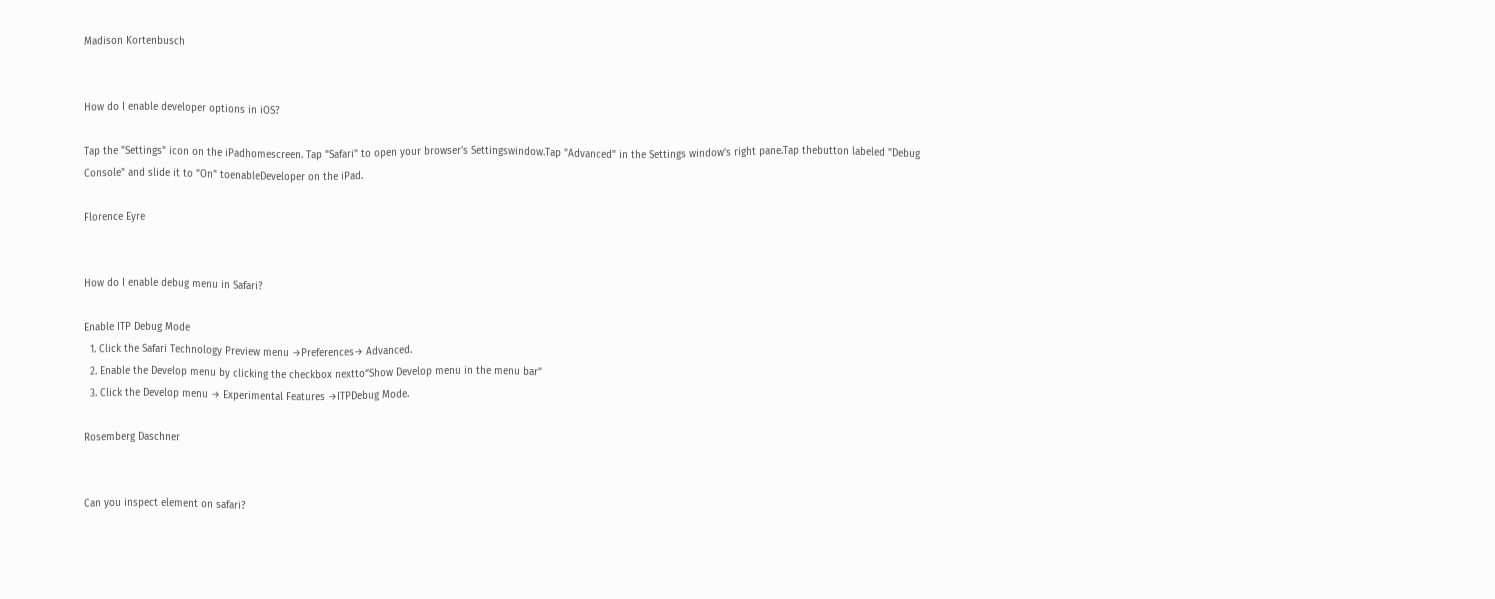Madison Kortenbusch


How do I enable developer options in iOS?

Tap the "Settings" icon on the iPadhomescreen. Tap "Safari" to open your browser's Settingswindow.Tap "Advanced" in the Settings window's right pane.Tap thebutton labeled "Debug Console" and slide it to "On" toenableDeveloper on the iPad.

Florence Eyre


How do I enable debug menu in Safari?

Enable ITP Debug Mode
  1. Click the Safari Technology Preview menu →Preferences→ Advanced.
  2. Enable the Develop menu by clicking the checkbox nextto“Show Develop menu in the menu bar”
  3. Click the Develop menu → Experimental Features →ITPDebug Mode.

Rosemberg Daschner


Can you inspect element on safari?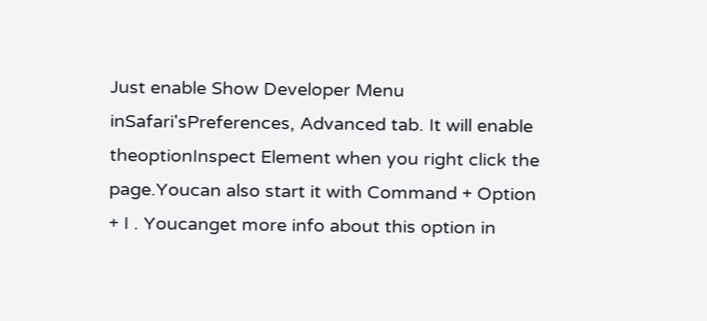Just enable Show Developer Menu inSafari'sPreferences, Advanced tab. It will enable theoptionInspect Element when you right click the page.Youcan also start it with Command + Option + I . Youcanget more info about this option in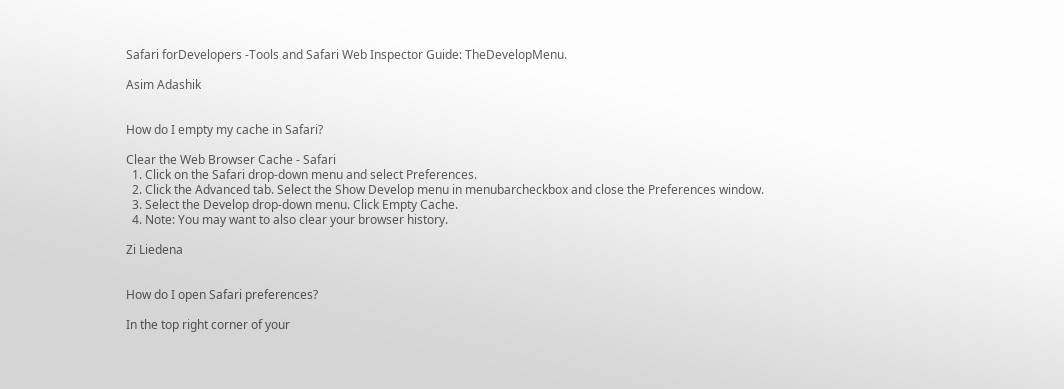Safari forDevelopers -Tools and Safari Web Inspector Guide: TheDevelopMenu.

Asim Adashik


How do I empty my cache in Safari?

Clear the Web Browser Cache - Safari
  1. Click on the Safari drop-down menu and select Preferences.
  2. Click the Advanced tab. Select the Show Develop menu in menubarcheckbox and close the Preferences window.
  3. Select the Develop drop-down menu. Click Empty Cache.
  4. Note: You may want to also clear your browser history.

Zi Liedena


How do I open Safari preferences?

In the top right corner of your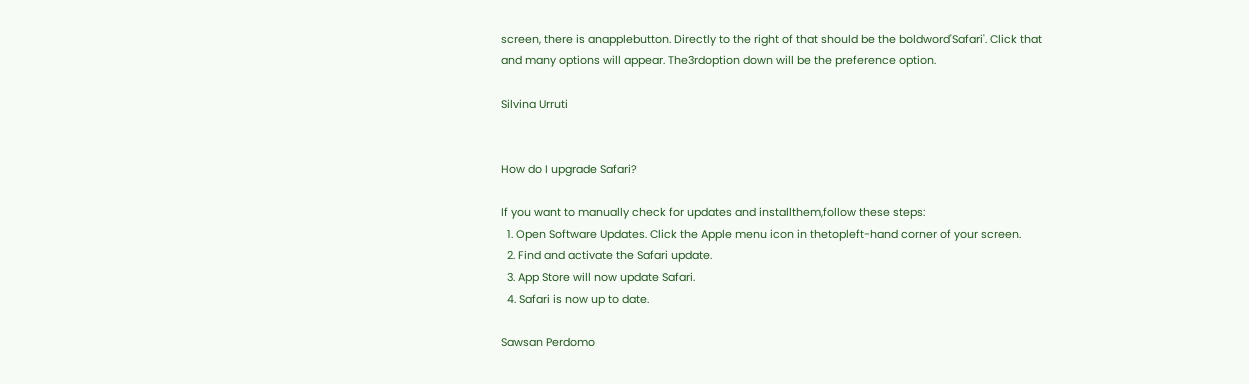screen, there is anapplebutton. Directly to the right of that should be the boldword'Safari'. Click that and many options will appear. The3rdoption down will be the preference option.

Silvina Urruti


How do I upgrade Safari?

If you want to manually check for updates and installthem,follow these steps:
  1. Open Software Updates. Click the Apple menu icon in thetopleft-hand corner of your screen.
  2. Find and activate the Safari update.
  3. App Store will now update Safari.
  4. Safari is now up to date.

Sawsan Perdomo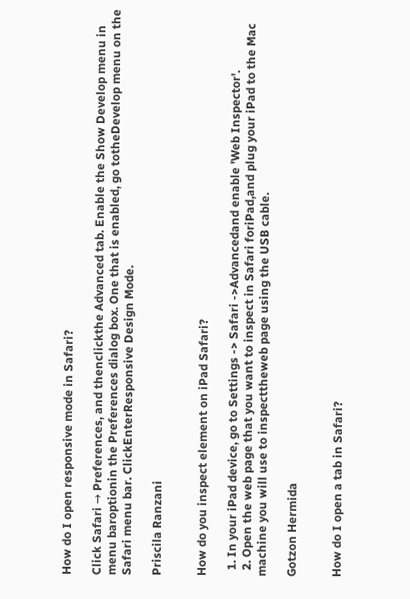How do I open responsive mode in Safari?

Click Safari → Preferences, and thenclickthe Advanced tab. Enable the Show Develop menu in menu baroptionin the Preferences dialog box. One that is enabled, go totheDevelop menu on the Safari menu bar. ClickEnterResponsive Design Mode.

Priscila Ranzani


How do you inspect element on iPad Safari?

  1. In your iPad device, go to Settings -> Safari ->Advancedand enable 'Web Inspector'.
  2. Open the web page that you want to inspect in Safari foriPad,and plug your iPad to the Mac machine you will use to inspecttheweb page using the USB cable.

Gotzon Hermida


How do I open a tab in Safari?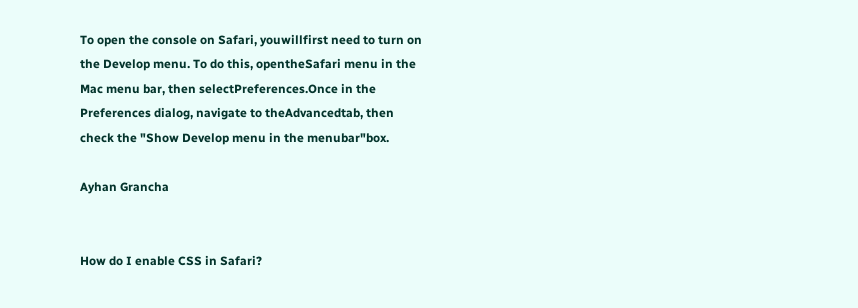To open the console on Safari, youwillfirst need to turn on the Develop menu. To do this, opentheSafari menu in the Mac menu bar, then selectPreferences.Once in the Preferences dialog, navigate to theAdvancedtab, then check the "Show Develop menu in the menubar"box.

Ayhan Grancha


How do I enable CSS in Safari?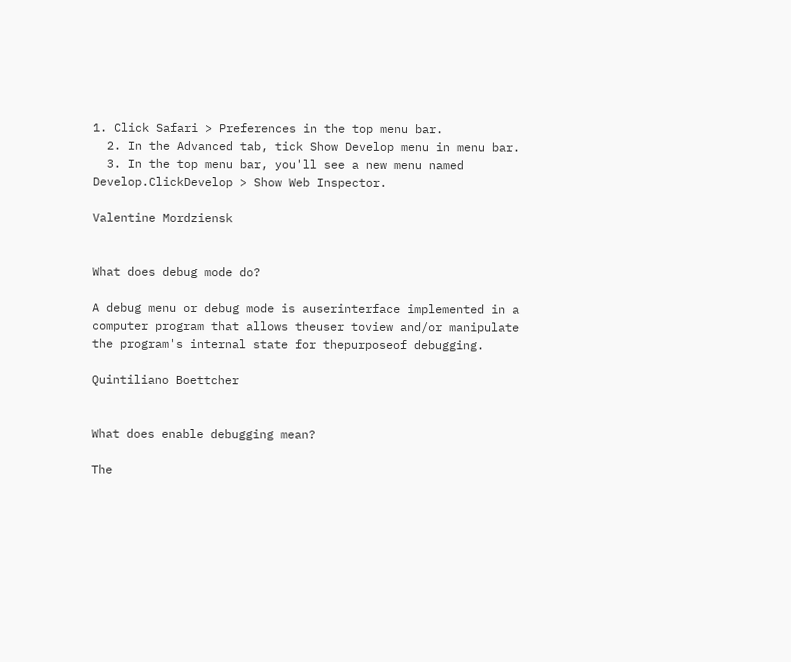1. Click Safari > Preferences in the top menu bar.
  2. In the Advanced tab, tick Show Develop menu in menu bar.
  3. In the top menu bar, you'll see a new menu named Develop.ClickDevelop > Show Web Inspector.

Valentine Mordziensk


What does debug mode do?

A debug menu or debug mode is auserinterface implemented in a computer program that allows theuser toview and/or manipulate the program's internal state for thepurposeof debugging.

Quintiliano Boettcher


What does enable debugging mean?

The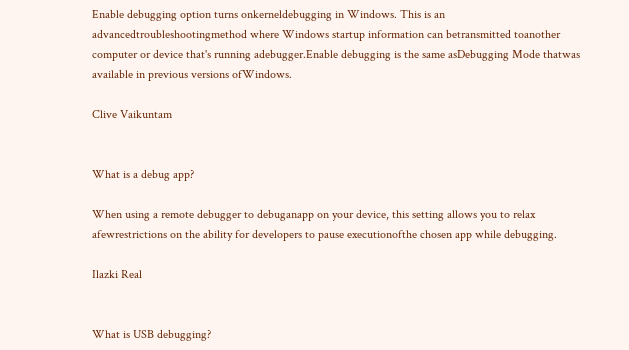Enable debugging option turns onkerneldebugging in Windows. This is an advancedtroubleshootingmethod where Windows startup information can betransmitted toanother computer or device that's running adebugger.Enable debugging is the same asDebugging Mode thatwas available in previous versions ofWindows.

Clive Vaikuntam


What is a debug app?

When using a remote debugger to debuganapp on your device, this setting allows you to relax afewrestrictions on the ability for developers to pause executionofthe chosen app while debugging.

Ilazki Real


What is USB debugging?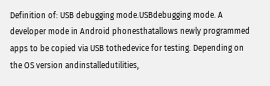Definition of: USB debugging mode.USBdebugging mode. A developer mode in Android phonesthatallows newly programmed apps to be copied via USB tothedevice for testing. Depending on the OS version andinstalledutilities,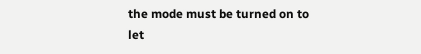the mode must be turned on to let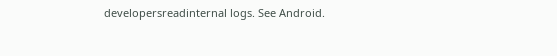developersreadinternal logs. See Android.